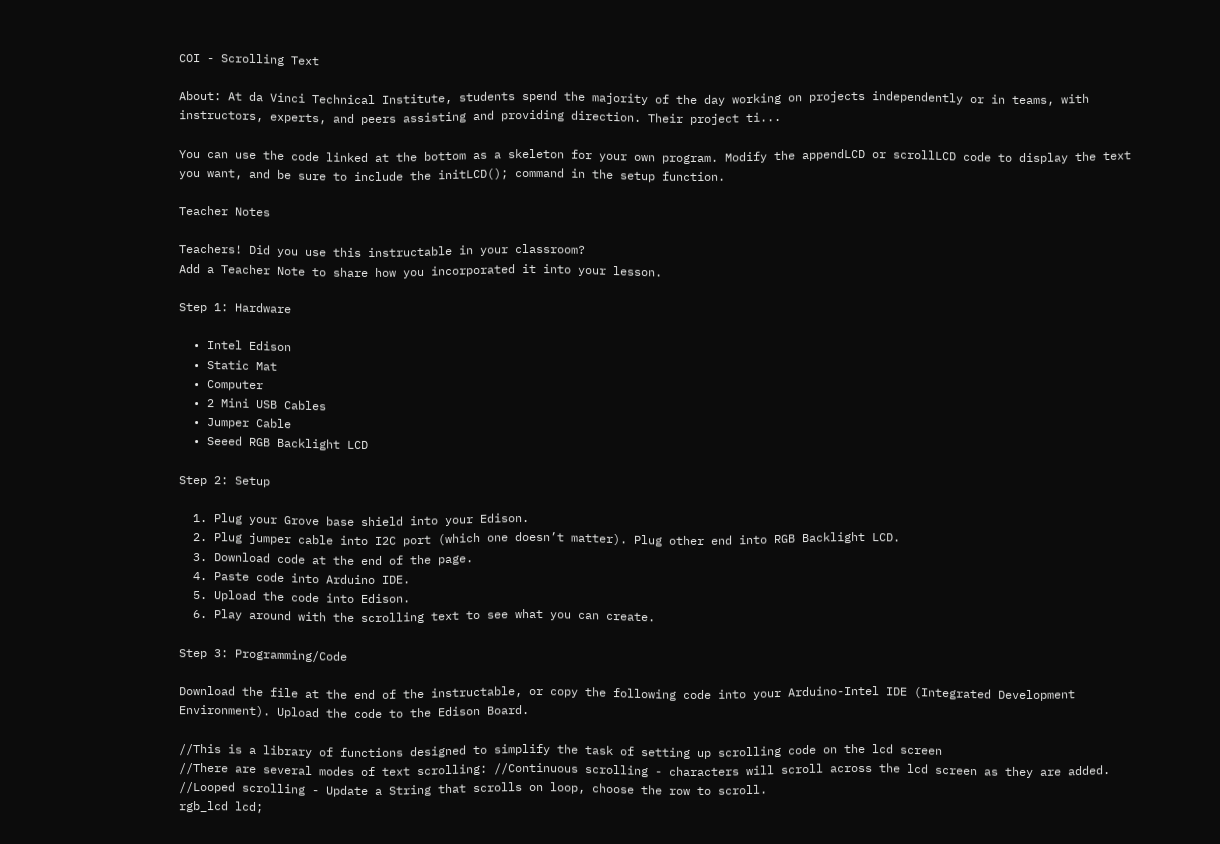COI - Scrolling Text

About: At da Vinci Technical Institute, students spend the majority of the day working on projects independently or in teams, with instructors, experts, and peers assisting and providing direction. Their project ti...

You can use the code linked at the bottom as a skeleton for your own program. Modify the appendLCD or scrollLCD code to display the text you want, and be sure to include the initLCD(); command in the setup function.

Teacher Notes

Teachers! Did you use this instructable in your classroom?
Add a Teacher Note to share how you incorporated it into your lesson.

Step 1: Hardware

  • Intel Edison
  • Static Mat
  • Computer
  • 2 Mini USB Cables
  • Jumper Cable
  • Seeed RGB Backlight LCD

Step 2: Setup

  1. Plug your Grove base shield into your Edison.
  2. Plug jumper cable into I2C port (which one doesn’t matter). Plug other end into RGB Backlight LCD.
  3. Download code at the end of the page.
  4. Paste code into Arduino IDE.
  5. Upload the code into Edison.
  6. Play around with the scrolling text to see what you can create.

Step 3: Programming/Code

Download the file at the end of the instructable, or copy the following code into your Arduino-Intel IDE (Integrated Development Environment). Upload the code to the Edison Board.

//This is a library of functions designed to simplify the task of setting up scrolling code on the lcd screen
//There are several modes of text scrolling: //Continuous scrolling - characters will scroll across the lcd screen as they are added. //Looped scrolling - Update a String that scrolls on loop, choose the row to scroll.
rgb_lcd lcd;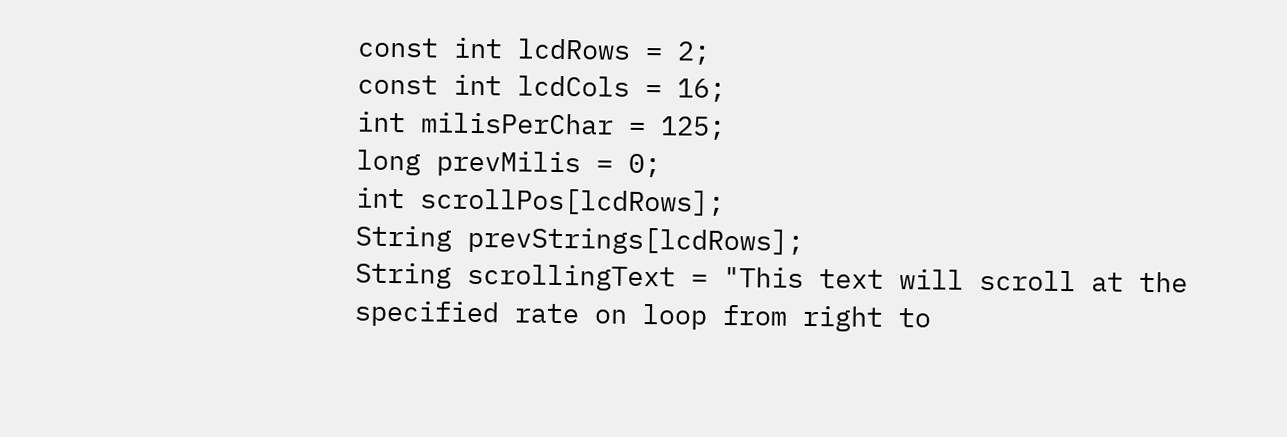const int lcdRows = 2;
const int lcdCols = 16;
int milisPerChar = 125;
long prevMilis = 0;
int scrollPos[lcdRows];
String prevStrings[lcdRows];
String scrollingText = "This text will scroll at the specified rate on loop from right to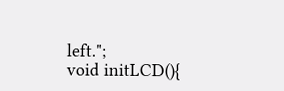left.";
void initLCD(){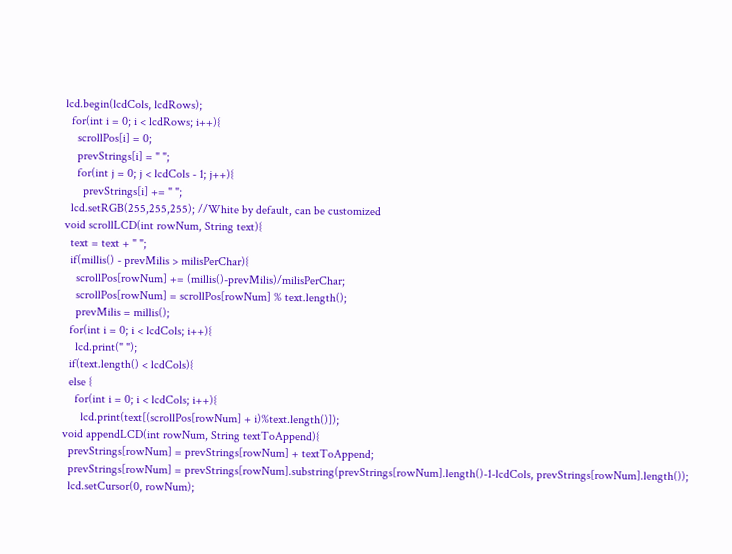lcd.begin(lcdCols, lcdRows);
  for(int i = 0; i < lcdRows; i++){
    scrollPos[i] = 0;
    prevStrings[i] = " ";
    for(int j = 0; j < lcdCols - 1; j++){
      prevStrings[i] += " ";
  lcd.setRGB(255,255,255); //White by default, can be customized
void scrollLCD(int rowNum, String text){
  text = text + " ";
  if(millis() - prevMilis > milisPerChar){
    scrollPos[rowNum] += (millis()-prevMilis)/milisPerChar;
    scrollPos[rowNum] = scrollPos[rowNum] % text.length();
    prevMilis = millis();
  for(int i = 0; i < lcdCols; i++){
    lcd.print(" ");
  if(text.length() < lcdCols){
  else {
    for(int i = 0; i < lcdCols; i++){
      lcd.print(text[(scrollPos[rowNum] + i)%text.length()]);
void appendLCD(int rowNum, String textToAppend){
  prevStrings[rowNum] = prevStrings[rowNum] + textToAppend;
  prevStrings[rowNum] = prevStrings[rowNum].substring(prevStrings[rowNum].length()-1-lcdCols, prevStrings[rowNum].length());
  lcd.setCursor(0, rowNum);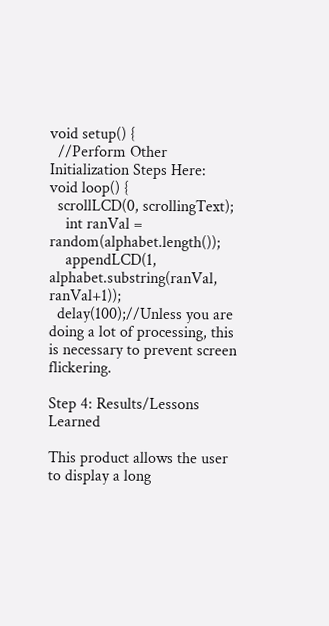void setup() {
  //Perform Other Initialization Steps Here:
void loop() {
  scrollLCD(0, scrollingText);
    int ranVal = random(alphabet.length());
    appendLCD(1, alphabet.substring(ranVal, ranVal+1));
  delay(100);//Unless you are doing a lot of processing, this is necessary to prevent screen flickering.

Step 4: Results/Lessons Learned

This product allows the user to display a long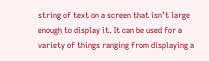string of text on a screen that isn’t large enough to display it. It can be used for a variety of things ranging from displaying a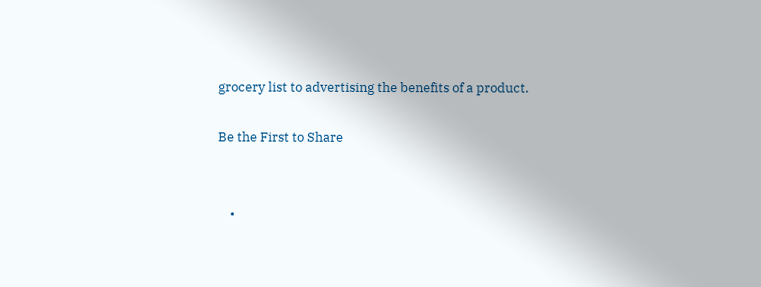grocery list to advertising the benefits of a product.

Be the First to Share


    •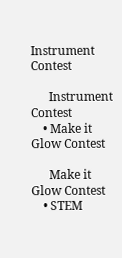Instrument Contest

      Instrument Contest
    • Make it Glow Contest

      Make it Glow Contest
    • STEM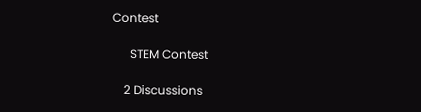Contest

      STEM Contest

    2 Discussions